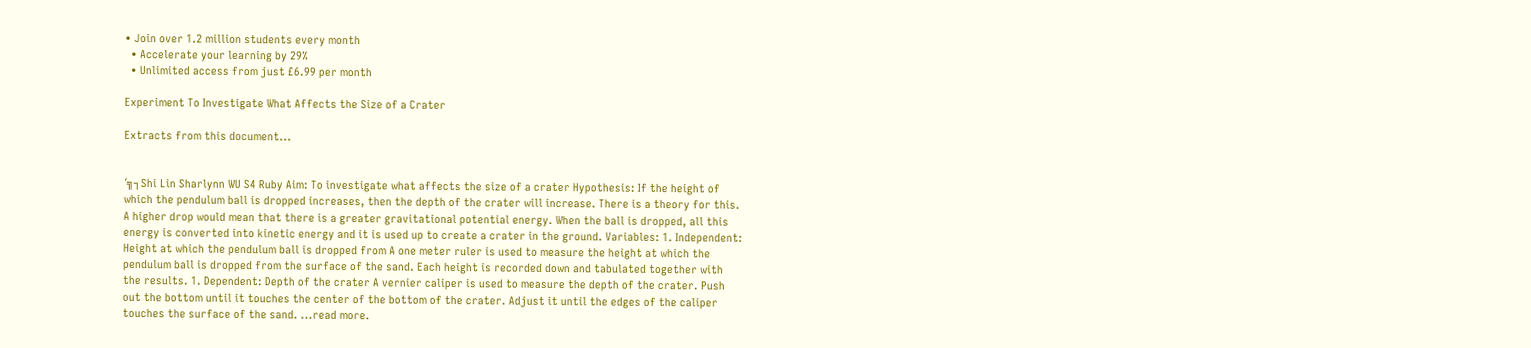• Join over 1.2 million students every month
  • Accelerate your learning by 29%
  • Unlimited access from just £6.99 per month

Experiment To Investigate What Affects the Size of a Crater

Extracts from this document...


´╗┐Shi Lin Sharlynn WU S4 Ruby Aim: To investigate what affects the size of a crater Hypothesis: If the height of which the pendulum ball is dropped increases, then the depth of the crater will increase. There is a theory for this. A higher drop would mean that there is a greater gravitational potential energy. When the ball is dropped, all this energy is converted into kinetic energy and it is used up to create a crater in the ground. Variables: 1. Independent: Height at which the pendulum ball is dropped from A one meter ruler is used to measure the height at which the pendulum ball is dropped from the surface of the sand. Each height is recorded down and tabulated together with the results. 1. Dependent: Depth of the crater A vernier caliper is used to measure the depth of the crater. Push out the bottom until it touches the center of the bottom of the crater. Adjust it until the edges of the caliper touches the surface of the sand. ...read more.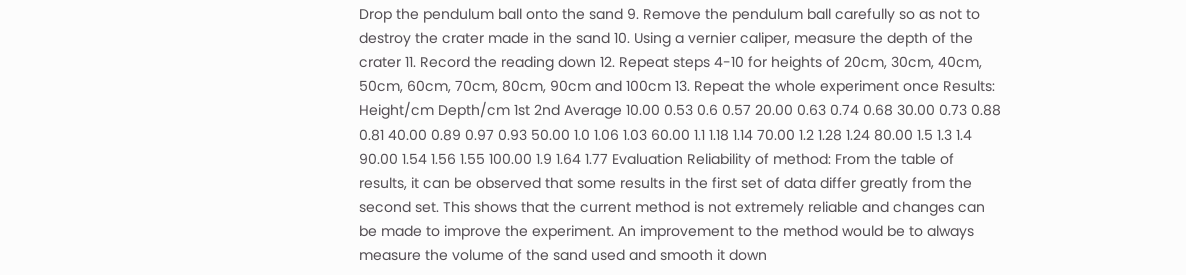Drop the pendulum ball onto the sand 9. Remove the pendulum ball carefully so as not to destroy the crater made in the sand 10. Using a vernier caliper, measure the depth of the crater 11. Record the reading down 12. Repeat steps 4-10 for heights of 20cm, 30cm, 40cm, 50cm, 60cm, 70cm, 80cm, 90cm and 100cm 13. Repeat the whole experiment once Results: Height/cm Depth/cm 1st 2nd Average 10.00 0.53 0.6 0.57 20.00 0.63 0.74 0.68 30.00 0.73 0.88 0.81 40.00 0.89 0.97 0.93 50.00 1.0 1.06 1.03 60.00 1.1 1.18 1.14 70.00 1.2 1.28 1.24 80.00 1.5 1.3 1.4 90.00 1.54 1.56 1.55 100.00 1.9 1.64 1.77 Evaluation Reliability of method: From the table of results, it can be observed that some results in the first set of data differ greatly from the second set. This shows that the current method is not extremely reliable and changes can be made to improve the experiment. An improvement to the method would be to always measure the volume of the sand used and smooth it down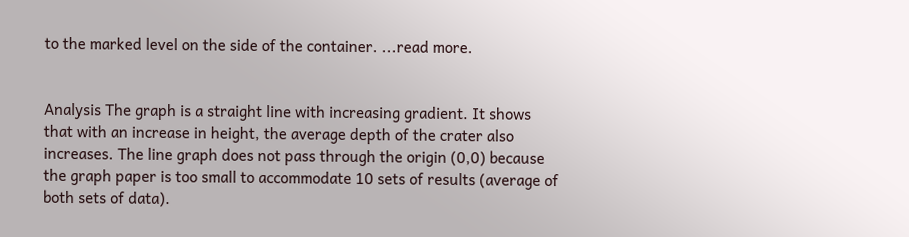to the marked level on the side of the container. ...read more.


Analysis The graph is a straight line with increasing gradient. It shows that with an increase in height, the average depth of the crater also increases. The line graph does not pass through the origin (0,0) because the graph paper is too small to accommodate 10 sets of results (average of both sets of data).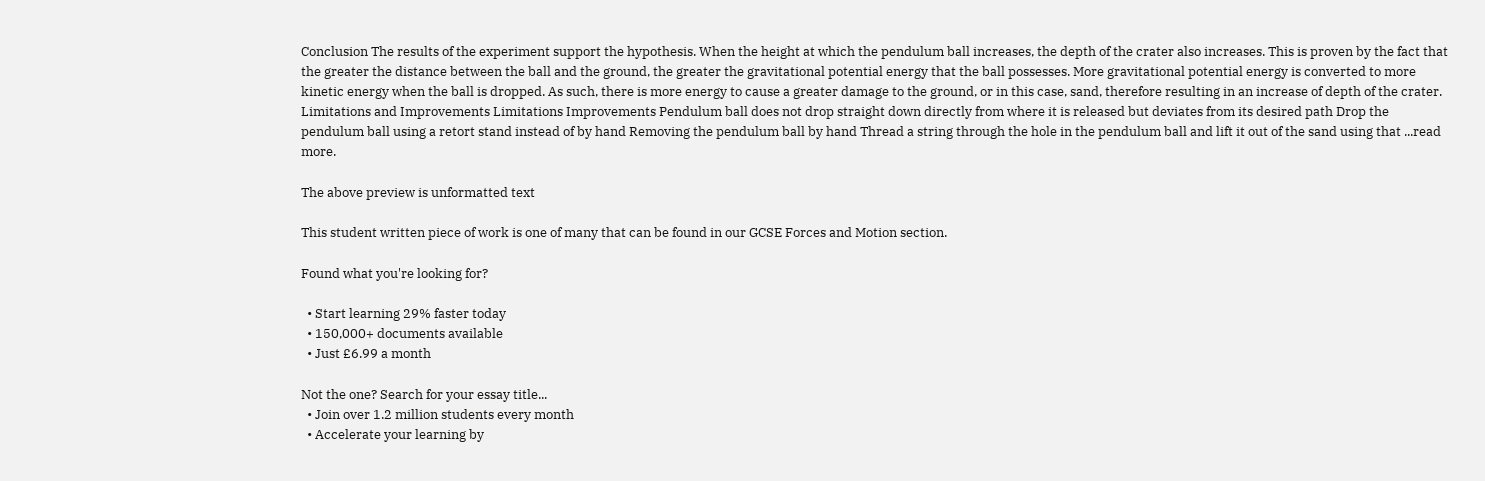Conclusion The results of the experiment support the hypothesis. When the height at which the pendulum ball increases, the depth of the crater also increases. This is proven by the fact that the greater the distance between the ball and the ground, the greater the gravitational potential energy that the ball possesses. More gravitational potential energy is converted to more kinetic energy when the ball is dropped. As such, there is more energy to cause a greater damage to the ground, or in this case, sand, therefore resulting in an increase of depth of the crater. Limitations and Improvements Limitations Improvements Pendulum ball does not drop straight down directly from where it is released but deviates from its desired path Drop the pendulum ball using a retort stand instead of by hand Removing the pendulum ball by hand Thread a string through the hole in the pendulum ball and lift it out of the sand using that ...read more.

The above preview is unformatted text

This student written piece of work is one of many that can be found in our GCSE Forces and Motion section.

Found what you're looking for?

  • Start learning 29% faster today
  • 150,000+ documents available
  • Just £6.99 a month

Not the one? Search for your essay title...
  • Join over 1.2 million students every month
  • Accelerate your learning by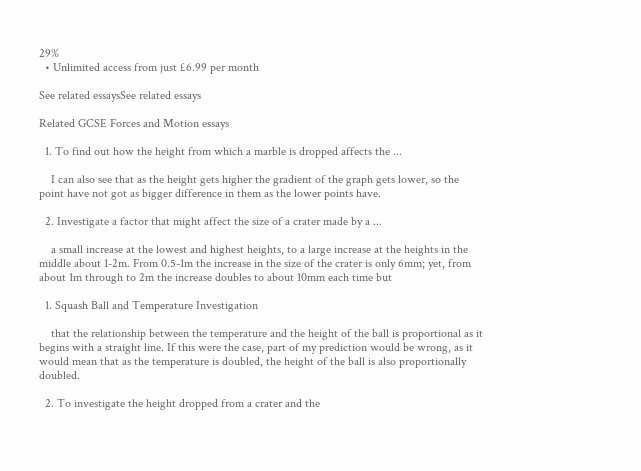29%
  • Unlimited access from just £6.99 per month

See related essaysSee related essays

Related GCSE Forces and Motion essays

  1. To find out how the height from which a marble is dropped affects the ...

    I can also see that as the height gets higher the gradient of the graph gets lower, so the point have not got as bigger difference in them as the lower points have.

  2. Investigate a factor that might affect the size of a crater made by a ...

    a small increase at the lowest and highest heights, to a large increase at the heights in the middle about 1-2m. From 0.5-1m the increase in the size of the crater is only 6mm; yet, from about 1m through to 2m the increase doubles to about 10mm each time but

  1. Squash Ball and Temperature Investigation

    that the relationship between the temperature and the height of the ball is proportional as it begins with a straight line. If this were the case, part of my prediction would be wrong, as it would mean that as the temperature is doubled, the height of the ball is also proportionally doubled.

  2. To investigate the height dropped from a crater and the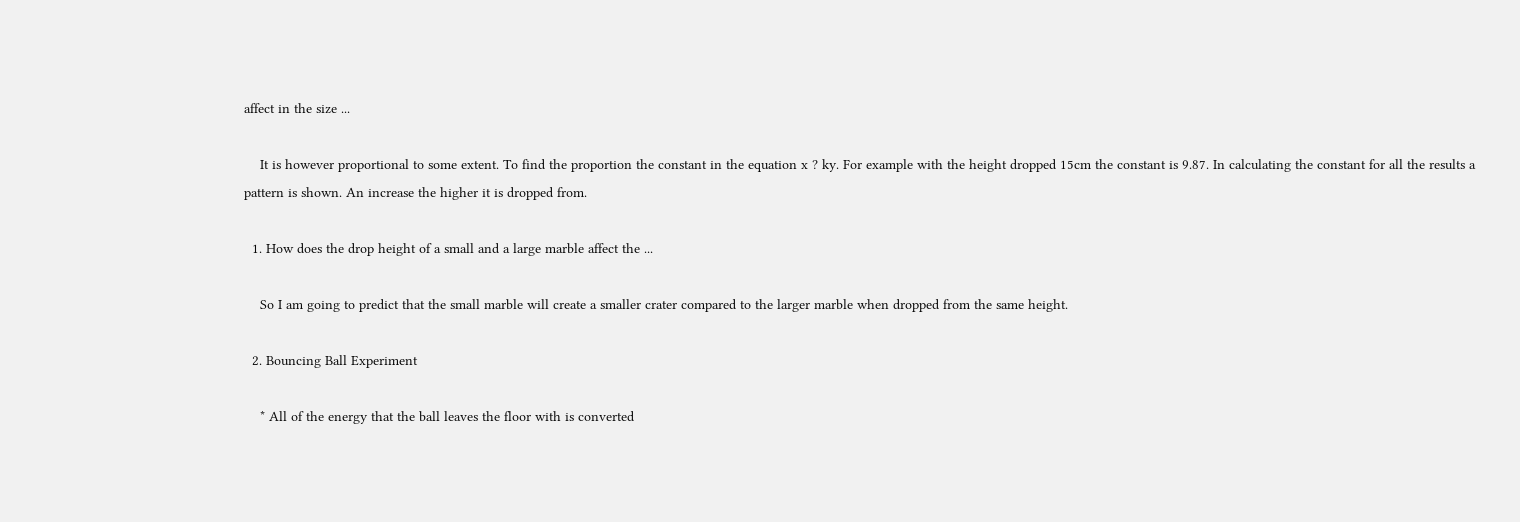affect in the size ...

    It is however proportional to some extent. To find the proportion the constant in the equation x ? ky. For example with the height dropped 15cm the constant is 9.87. In calculating the constant for all the results a pattern is shown. An increase the higher it is dropped from.

  1. How does the drop height of a small and a large marble affect the ...

    So I am going to predict that the small marble will create a smaller crater compared to the larger marble when dropped from the same height.

  2. Bouncing Ball Experiment

    * All of the energy that the ball leaves the floor with is converted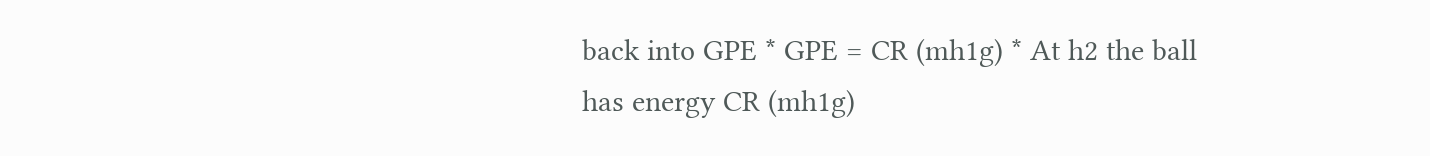back into GPE * GPE = CR (mh1g) * At h2 the ball has energy CR (mh1g)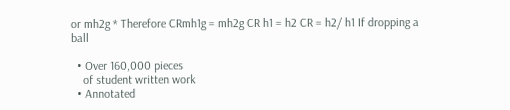or mh2g * Therefore CRmh1g = mh2g CR h1 = h2 CR = h2/ h1 If dropping a ball

  • Over 160,000 pieces
    of student written work
  • Annotated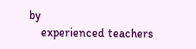by
    experienced teachers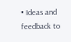• Ideas and feedback to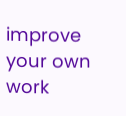improve your own work